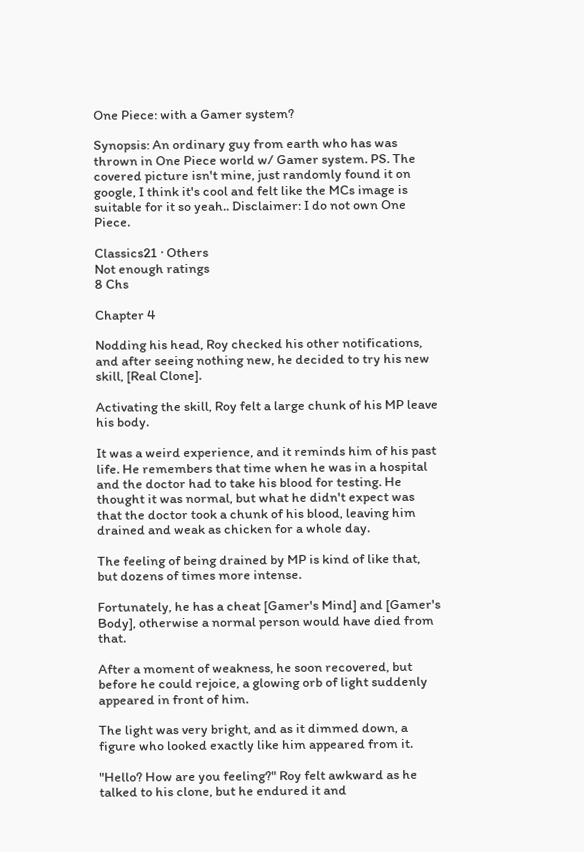One Piece: with a Gamer system?

Synopsis: An ordinary guy from earth who has was thrown in One Piece world w/ Gamer system. PS. The covered picture isn't mine, just randomly found it on google, I think it's cool and felt like the MCs image is suitable for it so yeah.. Disclaimer: I do not own One Piece.

Classics21 · Others
Not enough ratings
8 Chs

Chapter 4

Nodding his head, Roy checked his other notifications, and after seeing nothing new, he decided to try his new skill, [Real Clone].

Activating the skill, Roy felt a large chunk of his MP leave his body.

It was a weird experience, and it reminds him of his past life. He remembers that time when he was in a hospital and the doctor had to take his blood for testing. He thought it was normal, but what he didn't expect was that the doctor took a chunk of his blood, leaving him drained and weak as chicken for a whole day.

The feeling of being drained by MP is kind of like that, but dozens of times more intense.

Fortunately, he has a cheat [Gamer's Mind] and [Gamer's Body], otherwise a normal person would have died from that.

After a moment of weakness, he soon recovered, but before he could rejoice, a glowing orb of light suddenly appeared in front of him.

The light was very bright, and as it dimmed down, a figure who looked exactly like him appeared from it.

"Hello? How are you feeling?" Roy felt awkward as he talked to his clone, but he endured it and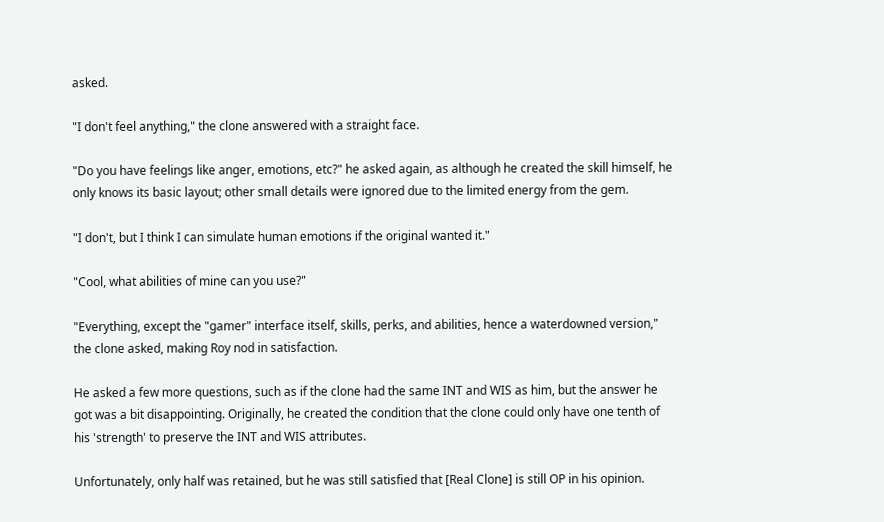asked.

"I don't feel anything," the clone answered with a straight face.

"Do you have feelings like anger, emotions, etc?" he asked again, as although he created the skill himself, he only knows its basic layout; other small details were ignored due to the limited energy from the gem.

"I don't, but I think I can simulate human emotions if the original wanted it."

"Cool, what abilities of mine can you use?"

"Everything, except the "gamer" interface itself, skills, perks, and abilities, hence a waterdowned version," the clone asked, making Roy nod in satisfaction.

He asked a few more questions, such as if the clone had the same INT and WIS as him, but the answer he got was a bit disappointing. Originally, he created the condition that the clone could only have one tenth of his 'strength' to preserve the INT and WIS attributes.

Unfortunately, only half was retained, but he was still satisfied that [Real Clone] is still OP in his opinion.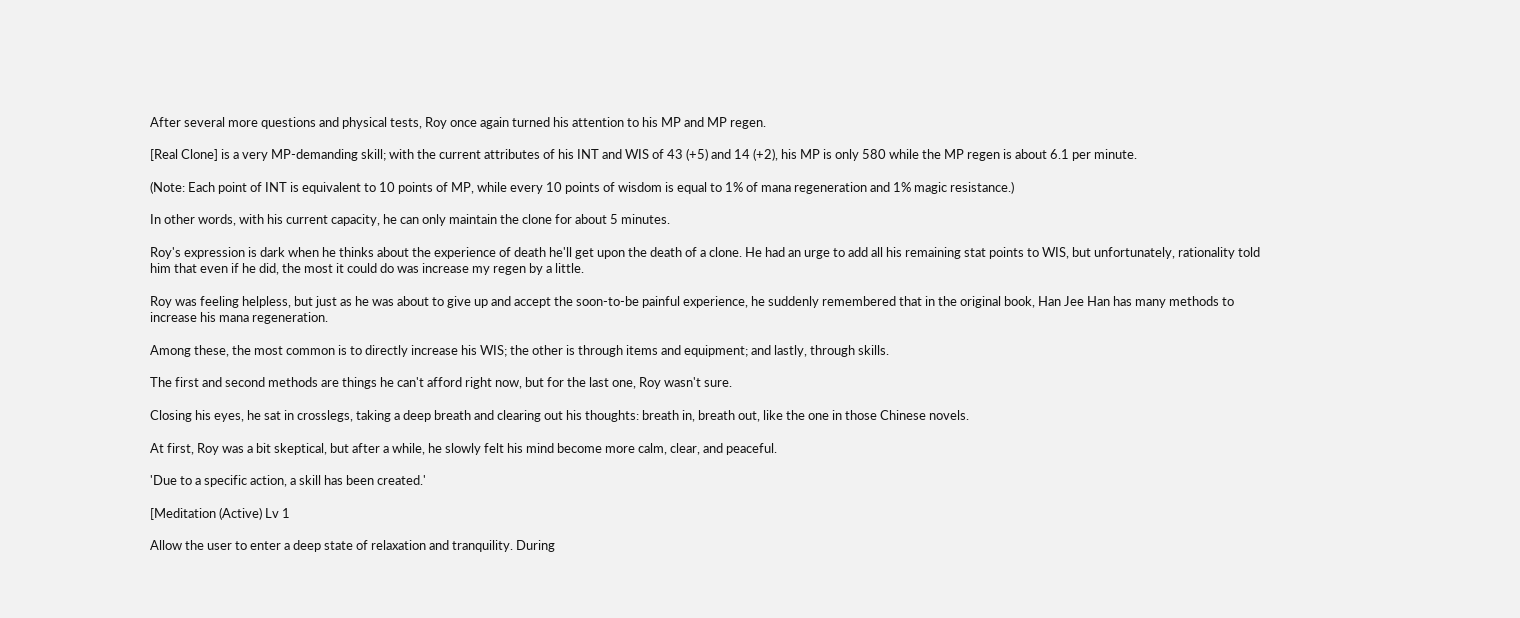After several more questions and physical tests, Roy once again turned his attention to his MP and MP regen.

[Real Clone] is a very MP-demanding skill; with the current attributes of his INT and WIS of 43 (+5) and 14 (+2), his MP is only 580 while the MP regen is about 6.1 per minute.

(Note: Each point of INT is equivalent to 10 points of MP, while every 10 points of wisdom is equal to 1% of mana regeneration and 1% magic resistance.)

In other words, with his current capacity, he can only maintain the clone for about 5 minutes.

Roy's expression is dark when he thinks about the experience of death he'll get upon the death of a clone. He had an urge to add all his remaining stat points to WIS, but unfortunately, rationality told him that even if he did, the most it could do was increase my regen by a little.

Roy was feeling helpless, but just as he was about to give up and accept the soon-to-be painful experience, he suddenly remembered that in the original book, Han Jee Han has many methods to increase his mana regeneration.

Among these, the most common is to directly increase his WIS; the other is through items and equipment; and lastly, through skills.

The first and second methods are things he can't afford right now, but for the last one, Roy wasn't sure.

Closing his eyes, he sat in crosslegs, taking a deep breath and clearing out his thoughts: breath in, breath out, like the one in those Chinese novels.

At first, Roy was a bit skeptical, but after a while, he slowly felt his mind become more calm, clear, and peaceful.

'Due to a specific action, a skill has been created.'

[Meditation (Active) Lv 1

Allow the user to enter a deep state of relaxation and tranquility. During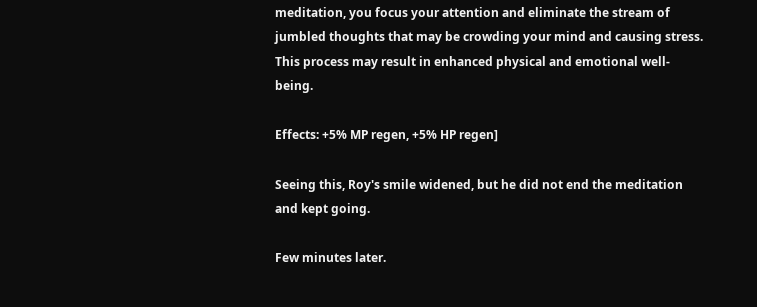meditation, you focus your attention and eliminate the stream of jumbled thoughts that may be crowding your mind and causing stress. This process may result in enhanced physical and emotional well-being.

Effects: +5% MP regen, +5% HP regen]

Seeing this, Roy's smile widened, but he did not end the meditation and kept going.

Few minutes later.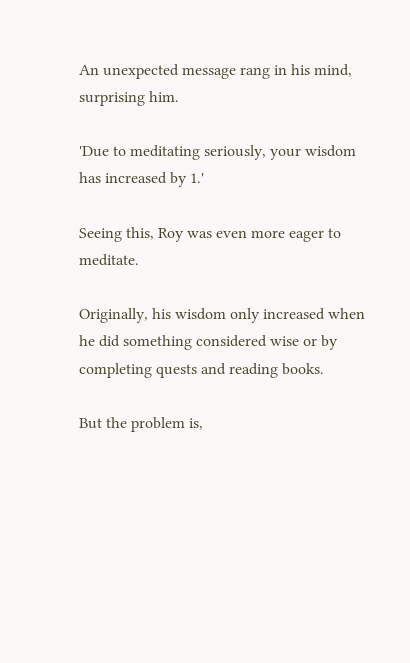An unexpected message rang in his mind, surprising him.

'Due to meditating seriously, your wisdom has increased by 1.'

Seeing this, Roy was even more eager to meditate.

Originally, his wisdom only increased when he did something considered wise or by completing quests and reading books.

But the problem is,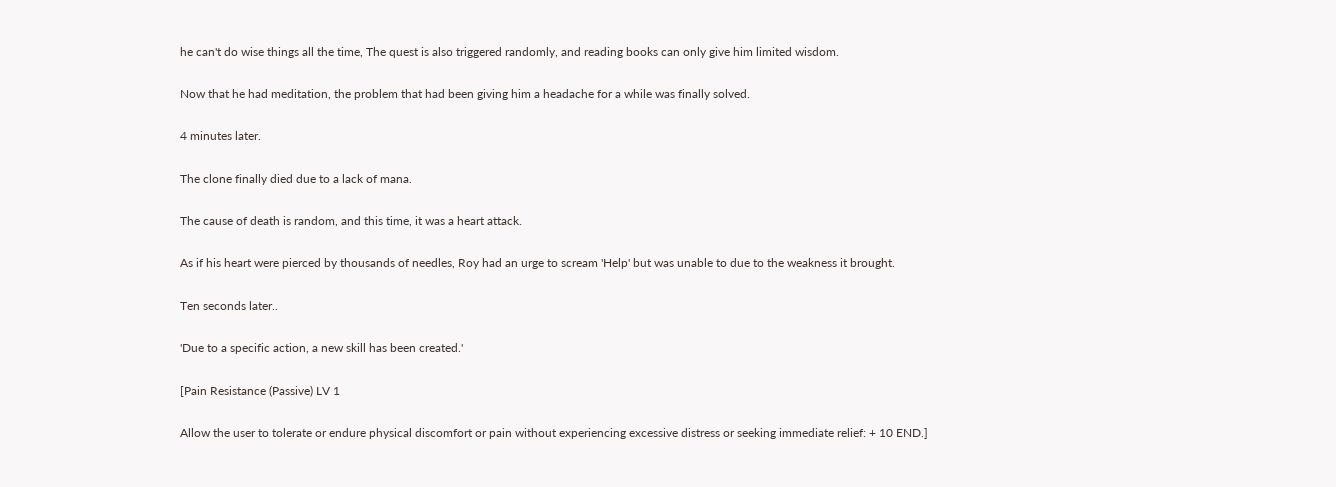he can't do wise things all the time, The quest is also triggered randomly, and reading books can only give him limited wisdom.

Now that he had meditation, the problem that had been giving him a headache for a while was finally solved.

4 minutes later.

The clone finally died due to a lack of mana.

The cause of death is random, and this time, it was a heart attack.

As if his heart were pierced by thousands of needles, Roy had an urge to scream 'Help' but was unable to due to the weakness it brought.

Ten seconds later..

'Due to a specific action, a new skill has been created.'

[Pain Resistance (Passive) LV 1

Allow the user to tolerate or endure physical discomfort or pain without experiencing excessive distress or seeking immediate relief: + 10 END.]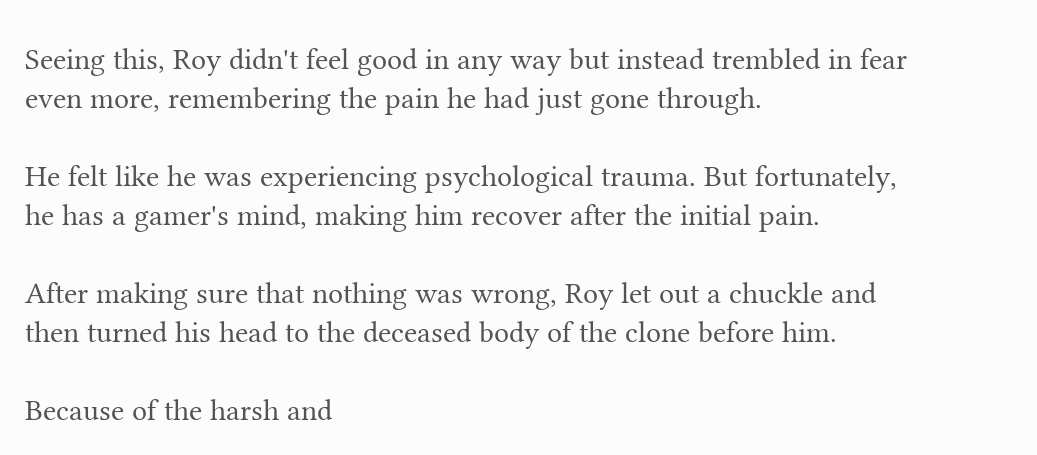Seeing this, Roy didn't feel good in any way but instead trembled in fear even more, remembering the pain he had just gone through.

He felt like he was experiencing psychological trauma. But fortunately, he has a gamer's mind, making him recover after the initial pain.

After making sure that nothing was wrong, Roy let out a chuckle and then turned his head to the deceased body of the clone before him.

Because of the harsh and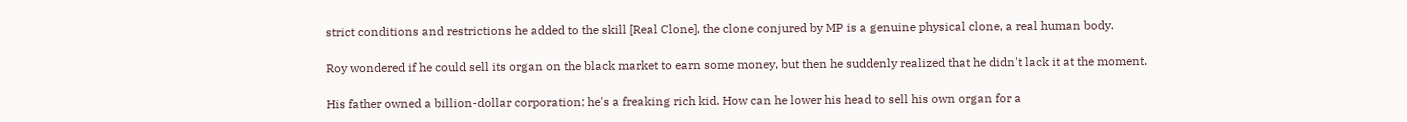strict conditions and restrictions he added to the skill [Real Clone], the clone conjured by MP is a genuine physical clone, a real human body.

Roy wondered if he could sell its organ on the black market to earn some money, but then he suddenly realized that he didn't lack it at the moment.

His father owned a billion-dollar corporation; he's a freaking rich kid. How can he lower his head to sell his own organ for a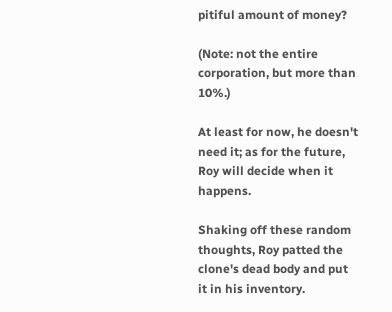pitiful amount of money?

(Note: not the entire corporation, but more than 10%.)

At least for now, he doesn't need it; as for the future, Roy will decide when it happens.

Shaking off these random thoughts, Roy patted the clone's dead body and put it in his inventory.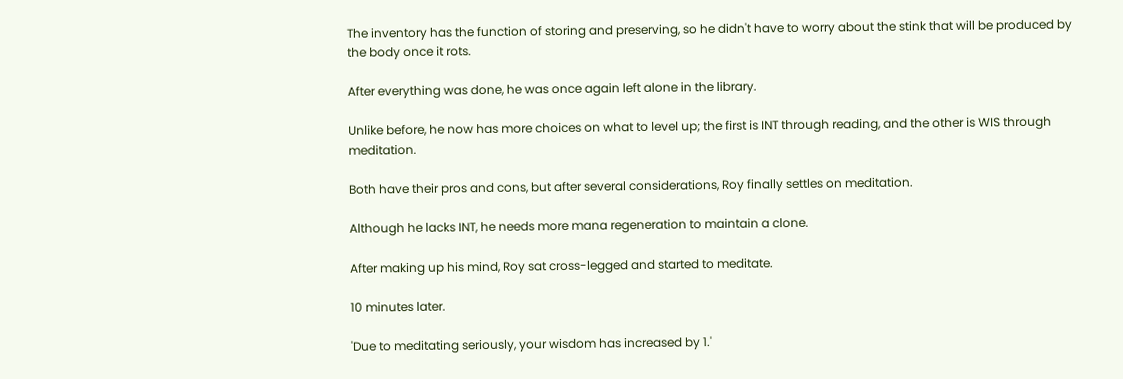The inventory has the function of storing and preserving, so he didn't have to worry about the stink that will be produced by the body once it rots.

After everything was done, he was once again left alone in the library.

Unlike before, he now has more choices on what to level up; the first is INT through reading, and the other is WIS through meditation.

Both have their pros and cons, but after several considerations, Roy finally settles on meditation.

Although he lacks INT, he needs more mana regeneration to maintain a clone.

After making up his mind, Roy sat cross-legged and started to meditate.

10 minutes later.

'Due to meditating seriously, your wisdom has increased by 1.'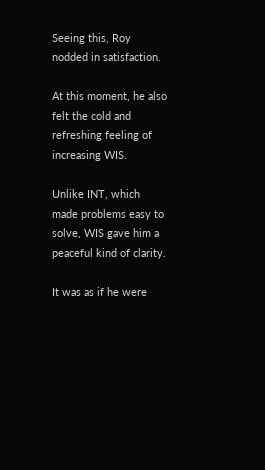Seeing this, Roy nodded in satisfaction.

At this moment, he also felt the cold and refreshing feeling of increasing WIS.

Unlike INT, which made problems easy to solve, WIS gave him a peaceful kind of clarity.

It was as if he were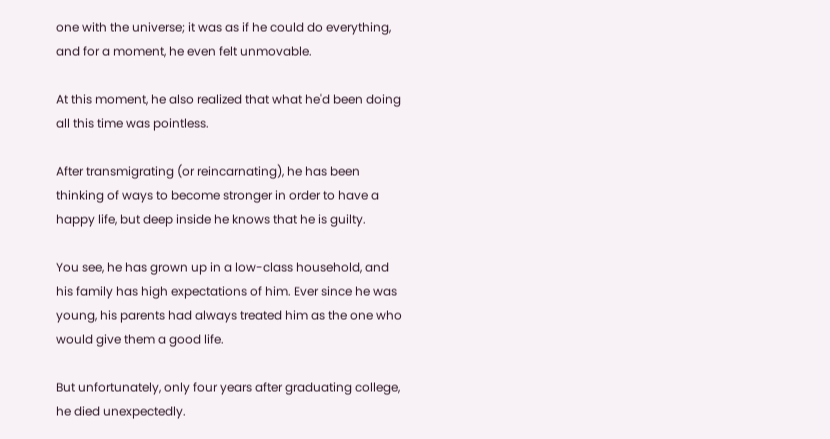one with the universe; it was as if he could do everything, and for a moment, he even felt unmovable.

At this moment, he also realized that what he'd been doing all this time was pointless.

After transmigrating (or reincarnating), he has been thinking of ways to become stronger in order to have a happy life, but deep inside he knows that he is guilty.

You see, he has grown up in a low-class household, and his family has high expectations of him. Ever since he was young, his parents had always treated him as the one who would give them a good life.

But unfortunately, only four years after graduating college, he died unexpectedly.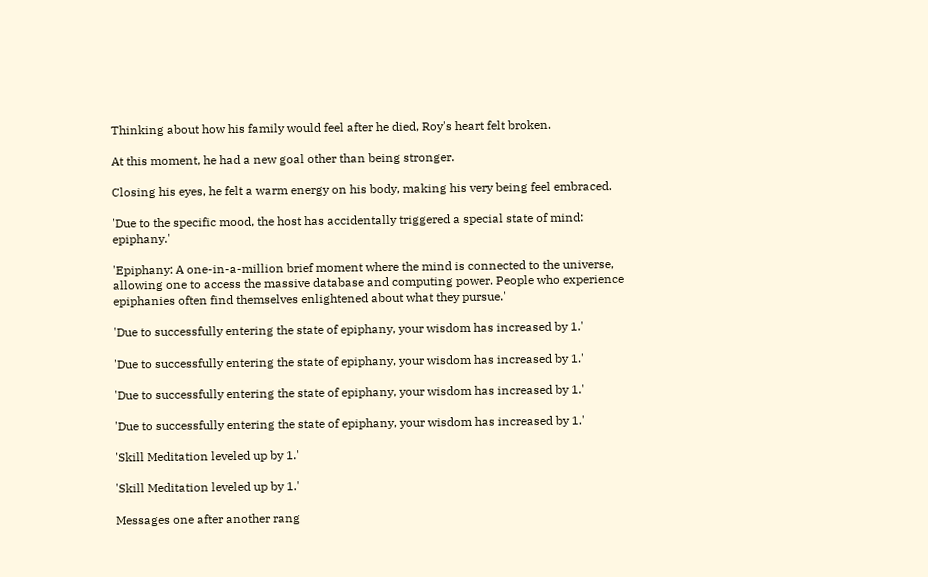Thinking about how his family would feel after he died, Roy's heart felt broken.

At this moment, he had a new goal other than being stronger.

Closing his eyes, he felt a warm energy on his body, making his very being feel embraced.

'Due to the specific mood, the host has accidentally triggered a special state of mind: epiphany.'

'Epiphany: A one-in-a-million brief moment where the mind is connected to the universe, allowing one to access the massive database and computing power. People who experience epiphanies often find themselves enlightened about what they pursue.'

'Due to successfully entering the state of epiphany, your wisdom has increased by 1.'

'Due to successfully entering the state of epiphany, your wisdom has increased by 1.'

'Due to successfully entering the state of epiphany, your wisdom has increased by 1.'

'Due to successfully entering the state of epiphany, your wisdom has increased by 1.'

'Skill Meditation leveled up by 1.'

'Skill Meditation leveled up by 1.'

Messages one after another rang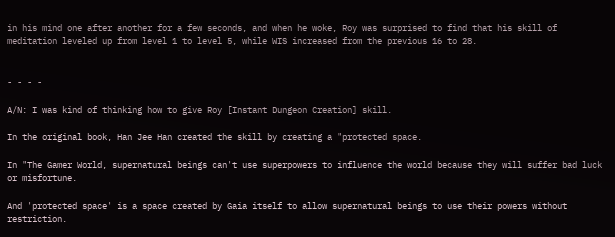in his mind one after another for a few seconds, and when he woke, Roy was surprised to find that his skill of meditation leveled up from level 1 to level 5, while WIS increased from the previous 16 to 28.


- - - -

A/N: I was kind of thinking how to give Roy [Instant Dungeon Creation] skill.

In the original book, Han Jee Han created the skill by creating a "protected space.

In "The Gamer World, supernatural beings can't use superpowers to influence the world because they will suffer bad luck or misfortune.

And 'protected space' is a space created by Gaia itself to allow supernatural beings to use their powers without restriction.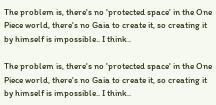The problem is, there's no 'protected space' in the One Piece world, there's no Gaia to create it, so creating it by himself is impossible.. I think..

The problem is, there's no 'protected space' in the One Piece world, there's no Gaia to create it, so creating it by himself is impossible.. I think..